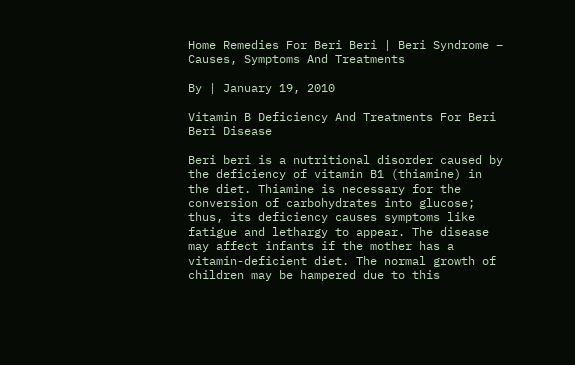Home Remedies For Beri Beri | Beri Syndrome – Causes, Symptoms And Treatments

By | January 19, 2010

Vitamin B Deficiency And Treatments For Beri Beri Disease

Beri beri is a nutritional disorder caused by the deficiency of vitamin B1 (thiamine) in the diet. Thiamine is necessary for the conversion of carbohydrates into glucose; thus, its deficiency causes symptoms like fatigue and lethargy to appear. The disease may affect infants if the mother has a vitamin-deficient diet. The normal growth of children may be hampered due to this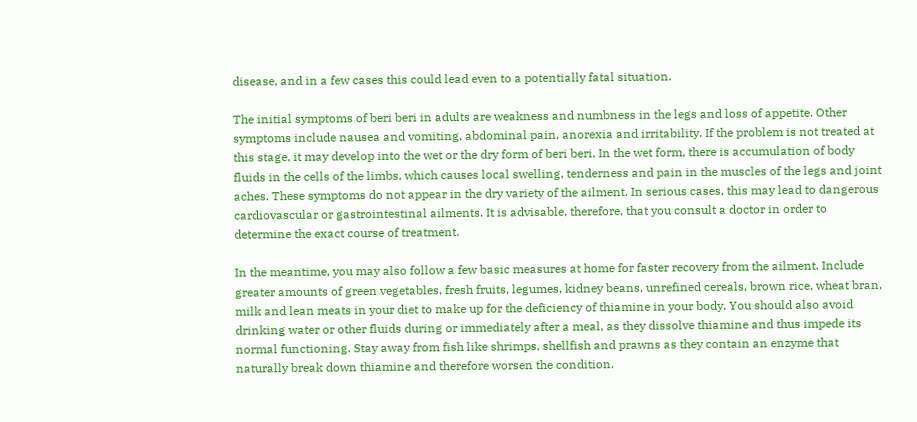disease, and in a few cases this could lead even to a potentially fatal situation.

The initial symptoms of beri beri in adults are weakness and numbness in the legs and loss of appetite. Other symptoms include nausea and vomiting, abdominal pain, anorexia and irritability. If the problem is not treated at this stage, it may develop into the wet or the dry form of beri beri. In the wet form, there is accumulation of body fluids in the cells of the limbs, which causes local swelling, tenderness and pain in the muscles of the legs and joint aches. These symptoms do not appear in the dry variety of the ailment. In serious cases, this may lead to dangerous cardiovascular or gastrointestinal ailments. It is advisable, therefore, that you consult a doctor in order to determine the exact course of treatment.

In the meantime, you may also follow a few basic measures at home for faster recovery from the ailment. Include greater amounts of green vegetables, fresh fruits, legumes, kidney beans, unrefined cereals, brown rice, wheat bran, milk and lean meats in your diet to make up for the deficiency of thiamine in your body. You should also avoid drinking water or other fluids during or immediately after a meal, as they dissolve thiamine and thus impede its normal functioning. Stay away from fish like shrimps, shellfish and prawns as they contain an enzyme that naturally break down thiamine and therefore worsen the condition.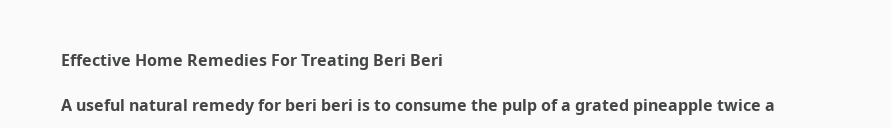Effective Home Remedies For Treating Beri Beri

A useful natural remedy for beri beri is to consume the pulp of a grated pineapple twice a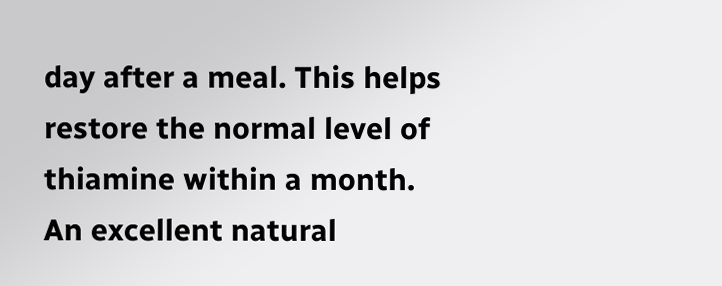day after a meal. This helps restore the normal level of thiamine within a month. An excellent natural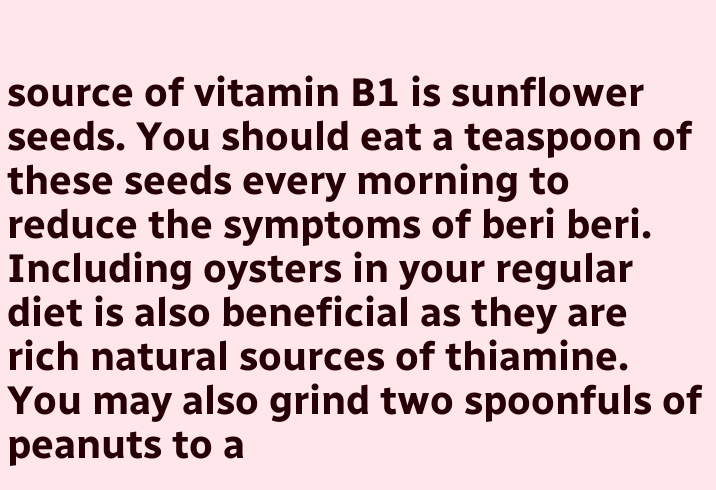source of vitamin B1 is sunflower seeds. You should eat a teaspoon of these seeds every morning to reduce the symptoms of beri beri. Including oysters in your regular diet is also beneficial as they are rich natural sources of thiamine. You may also grind two spoonfuls of peanuts to a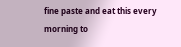fine paste and eat this every morning to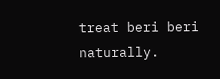treat beri beri naturally.